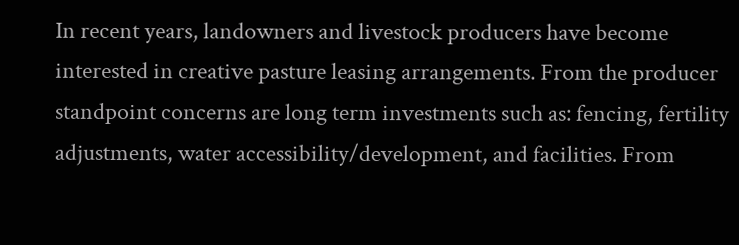In recent years, landowners and livestock producers have become interested in creative pasture leasing arrangements. From the producer standpoint concerns are long term investments such as: fencing, fertility adjustments, water accessibility/development, and facilities. From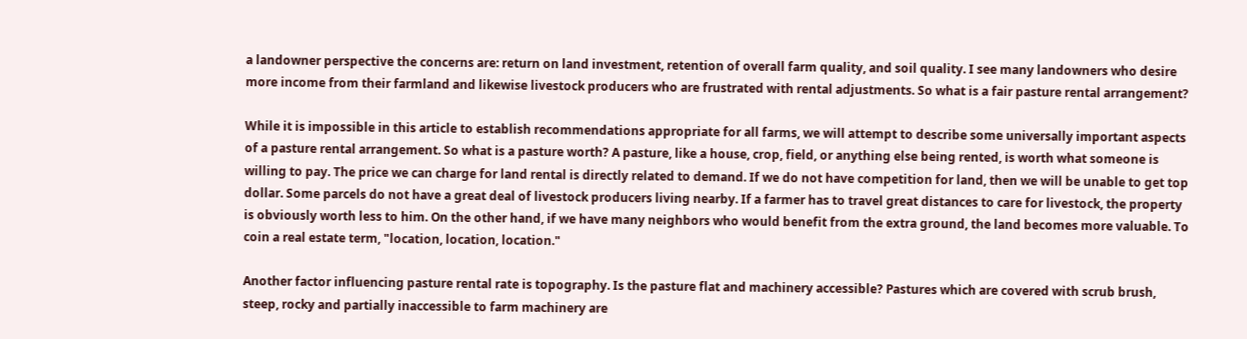a landowner perspective the concerns are: return on land investment, retention of overall farm quality, and soil quality. I see many landowners who desire more income from their farmland and likewise livestock producers who are frustrated with rental adjustments. So what is a fair pasture rental arrangement?

While it is impossible in this article to establish recommendations appropriate for all farms, we will attempt to describe some universally important aspects of a pasture rental arrangement. So what is a pasture worth? A pasture, like a house, crop, field, or anything else being rented, is worth what someone is willing to pay. The price we can charge for land rental is directly related to demand. If we do not have competition for land, then we will be unable to get top dollar. Some parcels do not have a great deal of livestock producers living nearby. If a farmer has to travel great distances to care for livestock, the property is obviously worth less to him. On the other hand, if we have many neighbors who would benefit from the extra ground, the land becomes more valuable. To coin a real estate term, "location, location, location."

Another factor influencing pasture rental rate is topography. Is the pasture flat and machinery accessible? Pastures which are covered with scrub brush, steep, rocky and partially inaccessible to farm machinery are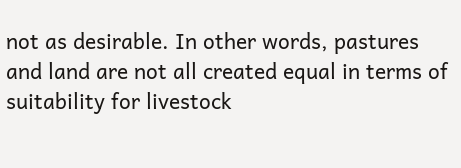not as desirable. In other words, pastures and land are not all created equal in terms of suitability for livestock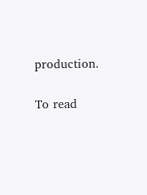production.

To read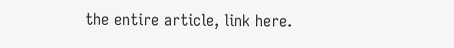the entire article, link here.